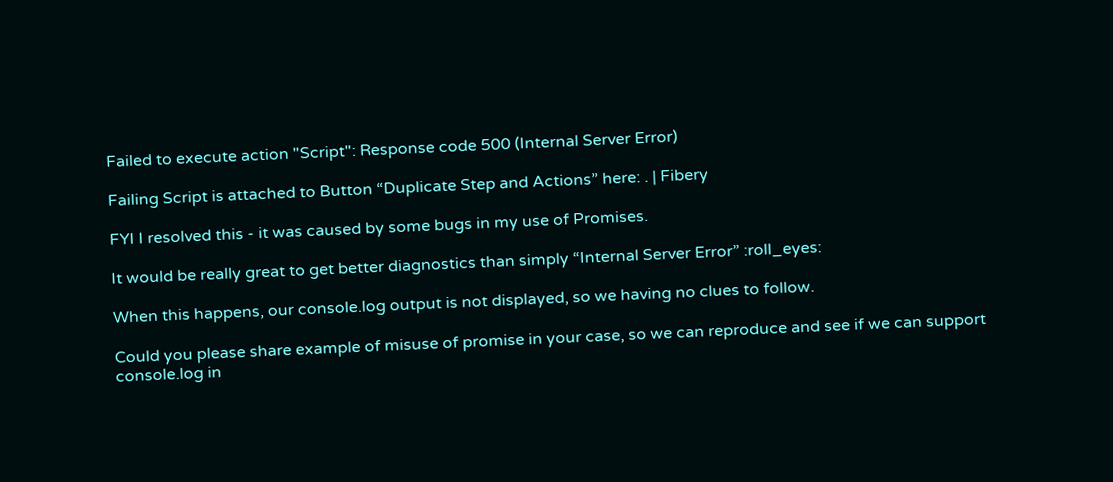Failed to execute action "Script": Response code 500 (Internal Server Error)

Failing Script is attached to Button “Duplicate Step and Actions” here: . | Fibery

FYI I resolved this - it was caused by some bugs in my use of Promises.

It would be really great to get better diagnostics than simply “Internal Server Error” :roll_eyes:

When this happens, our console.log output is not displayed, so we having no clues to follow.

Could you please share example of misuse of promise in your case, so we can reproduce and see if we can support console.log in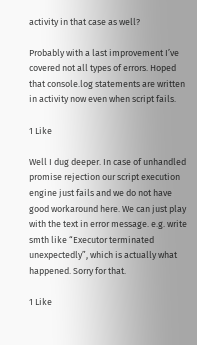activity in that case as well?

Probably with a last improvement I’ve covered not all types of errors. Hoped that console.log statements are written in activity now even when script fails.

1 Like

Well I dug deeper. In case of unhandled promise rejection our script execution engine just fails and we do not have good workaround here. We can just play with the text in error message. e.g. write smth like “Executor terminated unexpectedly”, which is actually what happened. Sorry for that.

1 Like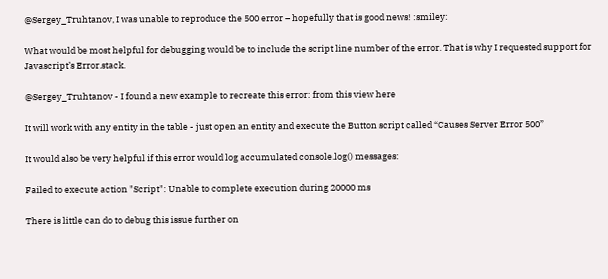@Sergey_Truhtanov, I was unable to reproduce the 500 error – hopefully that is good news! :smiley:

What would be most helpful for debugging would be to include the script line number of the error. That is why I requested support for Javascript’s Error.stack.

@Sergey_Truhtanov - I found a new example to recreate this error: from this view here

It will work with any entity in the table - just open an entity and execute the Button script called “Causes Server Error 500”

It would also be very helpful if this error would log accumulated console.log() messages:

Failed to execute action "Script": Unable to complete execution during 20000 ms

There is little can do to debug this issue further on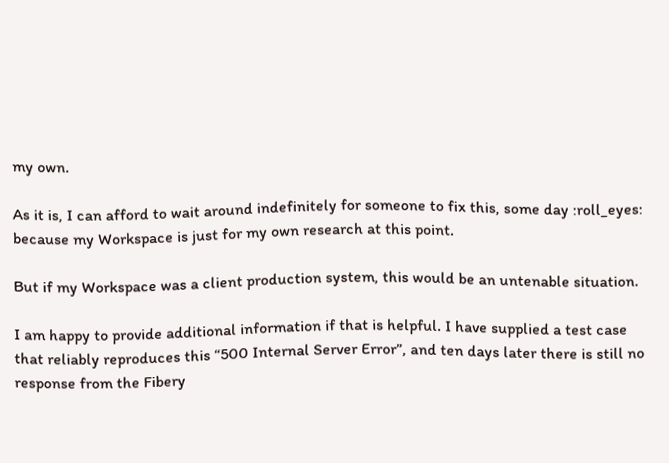my own.

As it is, I can afford to wait around indefinitely for someone to fix this, some day :roll_eyes: because my Workspace is just for my own research at this point.

But if my Workspace was a client production system, this would be an untenable situation.

I am happy to provide additional information if that is helpful. I have supplied a test case that reliably reproduces this “500 Internal Server Error”, and ten days later there is still no response from the Fibery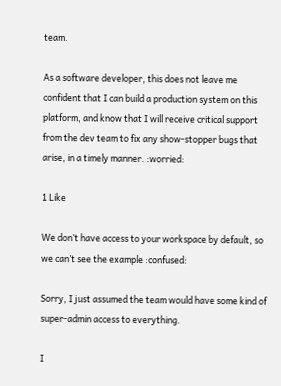team.

As a software developer, this does not leave me confident that I can build a production system on this platform, and know that I will receive critical support from the dev team to fix any show-stopper bugs that arise, in a timely manner. :worried:

1 Like

We don’t have access to your workspace by default, so we can’t see the example :confused:

Sorry, I just assumed the team would have some kind of super-admin access to everything.

I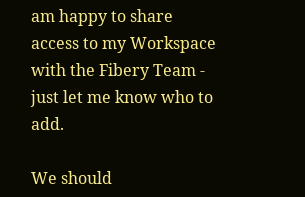am happy to share access to my Workspace with the Fibery Team - just let me know who to add.

We should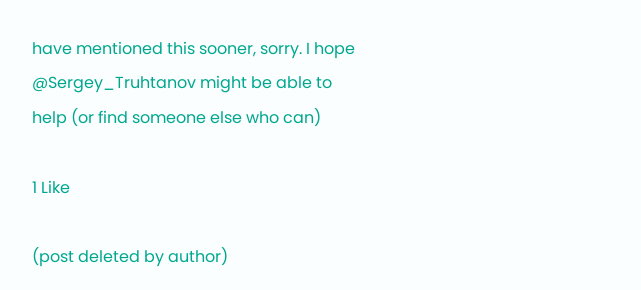have mentioned this sooner, sorry. I hope @Sergey_Truhtanov might be able to help (or find someone else who can)

1 Like

(post deleted by author)